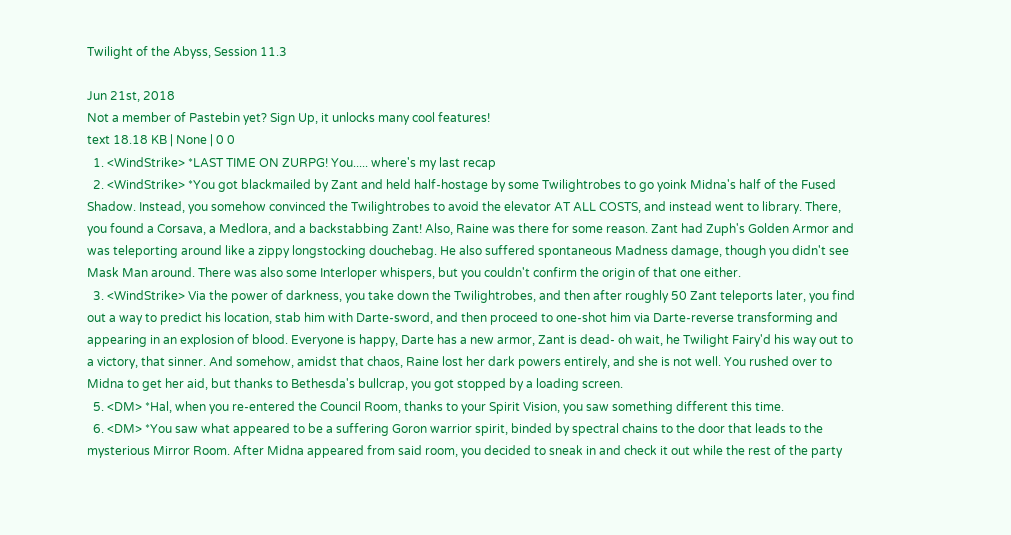Twilight of the Abyss, Session 11.3

Jun 21st, 2018
Not a member of Pastebin yet? Sign Up, it unlocks many cool features!
text 18.18 KB | None | 0 0
  1. <WindStrike> *LAST TIME ON ZURPG! You..... where's my last recap
  2. <WindStrike> *You got blackmailed by Zant and held half-hostage by some Twilightrobes to go yoink Midna's half of the Fused Shadow. Instead, you somehow convinced the Twilightrobes to avoid the elevator AT ALL COSTS, and instead went to library. There, you found a Corsava, a Medlora, and a backstabbing Zant! Also, Raine was there for some reason. Zant had Zuph's Golden Armor and was teleporting around like a zippy longstocking douchebag. He also suffered spontaneous Madness damage, though you didn't see Mask Man around. There was also some Interloper whispers, but you couldn't confirm the origin of that one either.
  3. <WindStrike> Via the power of darkness, you take down the Twilightrobes, and then after roughly 50 Zant teleports later, you find out a way to predict his location, stab him with Darte-sword, and then proceed to one-shot him via Darte-reverse transforming and appearing in an explosion of blood. Everyone is happy, Darte has a new armor, Zant is dead- oh wait, he Twilight Fairy'd his way out to a victory, that sinner. And somehow, amidst that chaos, Raine lost her dark powers entirely, and she is not well. You rushed over to Midna to get her aid, but thanks to Bethesda's bullcrap, you got stopped by a loading screen.
  5. <DM> *Hal, when you re-entered the Council Room, thanks to your Spirit Vision, you saw something different this time.
  6. <DM> *You saw what appeared to be a suffering Goron warrior spirit, binded by spectral chains to the door that leads to the mysterious Mirror Room. After Midna appeared from said room, you decided to sneak in and check it out while the rest of the party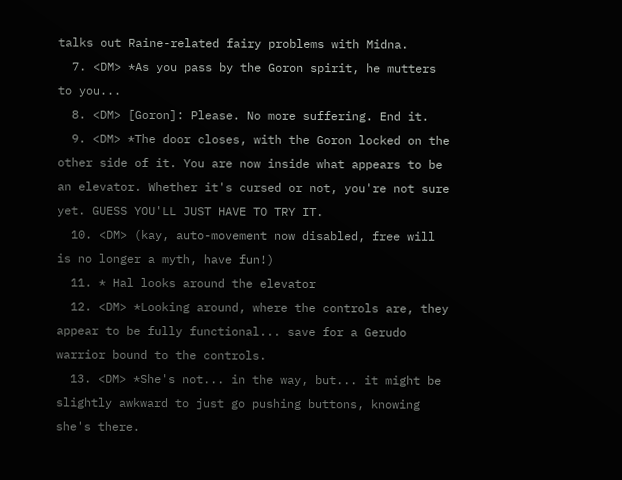talks out Raine-related fairy problems with Midna.
  7. <DM> *As you pass by the Goron spirit, he mutters to you...
  8. <DM> [Goron]: Please. No more suffering. End it.
  9. <DM> *The door closes, with the Goron locked on the other side of it. You are now inside what appears to be an elevator. Whether it's cursed or not, you're not sure yet. GUESS YOU'LL JUST HAVE TO TRY IT.
  10. <DM> (kay, auto-movement now disabled, free will is no longer a myth, have fun!)
  11. * Hal looks around the elevator
  12. <DM> *Looking around, where the controls are, they appear to be fully functional... save for a Gerudo warrior bound to the controls.
  13. <DM> *She's not... in the way, but... it might be slightly awkward to just go pushing buttons, knowing she's there.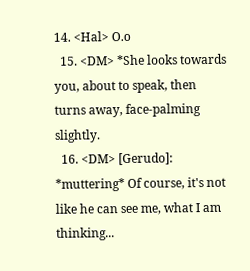14. <Hal> O.o
  15. <DM> *She looks towards you, about to speak, then turns away, face-palming slightly.
  16. <DM> [Gerudo]: *muttering* Of course, it's not like he can see me, what I am thinking...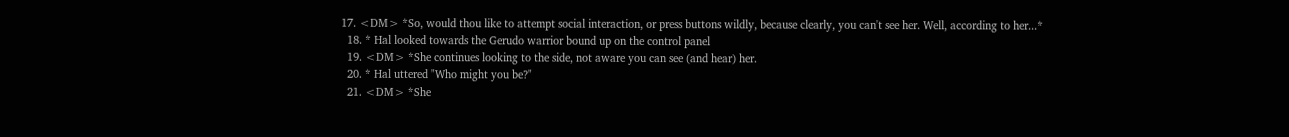17. <DM> *So, would thou like to attempt social interaction, or press buttons wildly, because clearly, you can't see her. Well, according to her...*
  18. * Hal looked towards the Gerudo warrior bound up on the control panel
  19. <DM> *She continues looking to the side, not aware you can see (and hear) her.
  20. * Hal uttered "Who might you be?"
  21. <DM> *She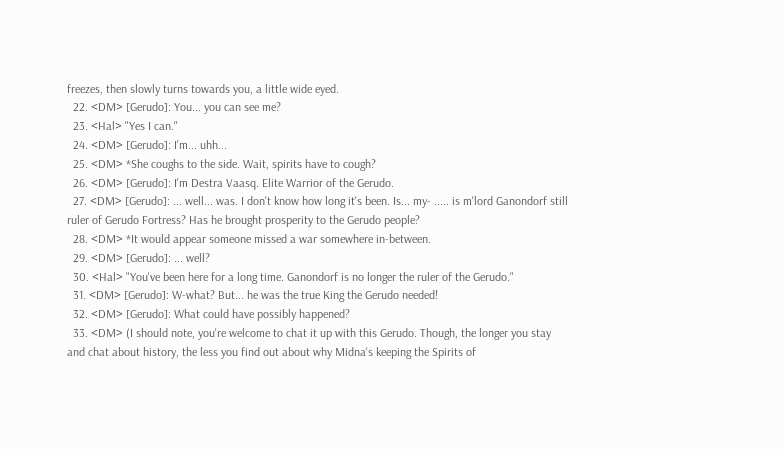freezes, then slowly turns towards you, a little wide eyed.
  22. <DM> [Gerudo]: You... you can see me?
  23. <Hal> "Yes I can."
  24. <DM> [Gerudo]: I'm... uhh...
  25. <DM> *She coughs to the side. Wait, spirits have to cough?
  26. <DM> [Gerudo]: I'm Destra Vaasq. Elite Warrior of the Gerudo.
  27. <DM> [Gerudo]: ... well... was. I don't know how long it's been. Is... my- ..... is m'lord Ganondorf still ruler of Gerudo Fortress? Has he brought prosperity to the Gerudo people?
  28. <DM> *It would appear someone missed a war somewhere in-between.
  29. <DM> [Gerudo]: ... well?
  30. <Hal> "You've been here for a long time. Ganondorf is no longer the ruler of the Gerudo."
  31. <DM> [Gerudo]: W-what? But... he was the true King the Gerudo needed!
  32. <DM> [Gerudo]: What could have possibly happened?
  33. <DM> (I should note, you're welcome to chat it up with this Gerudo. Though, the longer you stay and chat about history, the less you find out about why Midna's keeping the Spirits of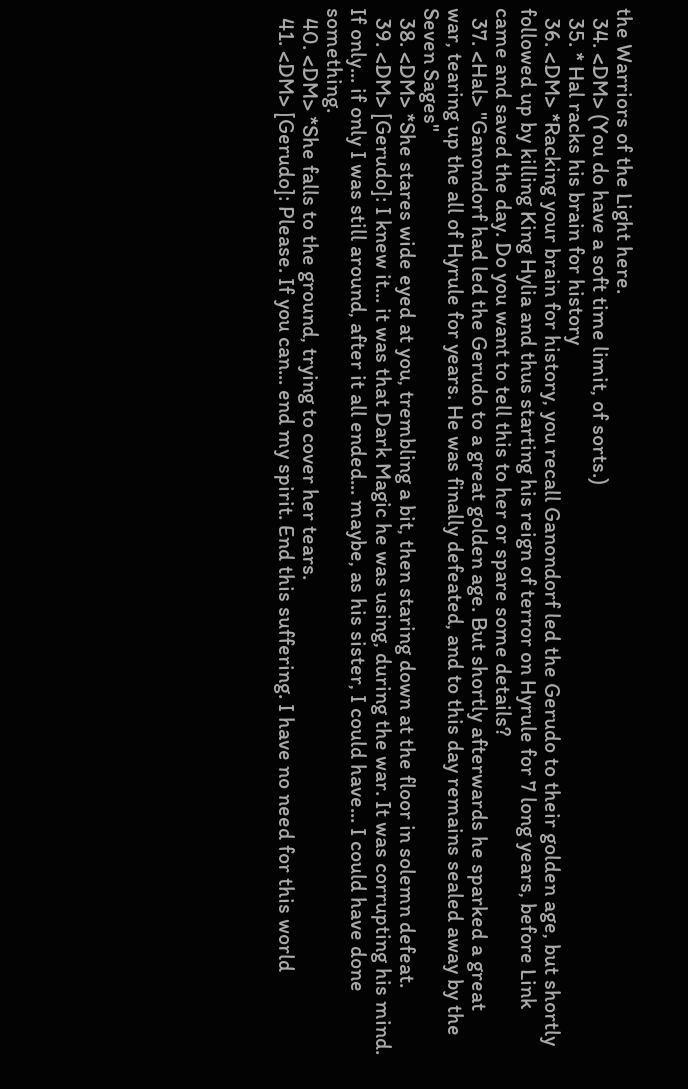the Warriors of the Light here.
  34. <DM> (You do have a soft time limit, of sorts.)
  35. * Hal racks his brain for history
  36. <DM> *Racking your brain for history, you recall Ganondorf led the Gerudo to their golden age, but shortly followed up by killing King Hylia and thus starting his reign of terror on Hyrule for 7 long years, before Link came and saved the day. Do you want to tell this to her or spare some details?
  37. <Hal> "Ganondorf had led the Gerudo to a great golden age. But shortly afterwards he sparked a great war, tearing up the all of Hyrule for years. He was finally defeated, and to this day remains sealed away by the Seven Sages"
  38. <DM> *She stares wide eyed at you, trembling a bit, then staring down at the floor in solemn defeat.
  39. <DM> [Gerudo]: I knew it... it was that Dark Magic he was using, during the war. It was corrupting his mind. If only... if only I was still around, after it all ended... maybe, as his sister, I could have... I could have done something.
  40. <DM> *She falls to the ground, trying to cover her tears.
  41. <DM> [Gerudo]: Please. If you can... end my spirit. End this suffering. I have no need for this world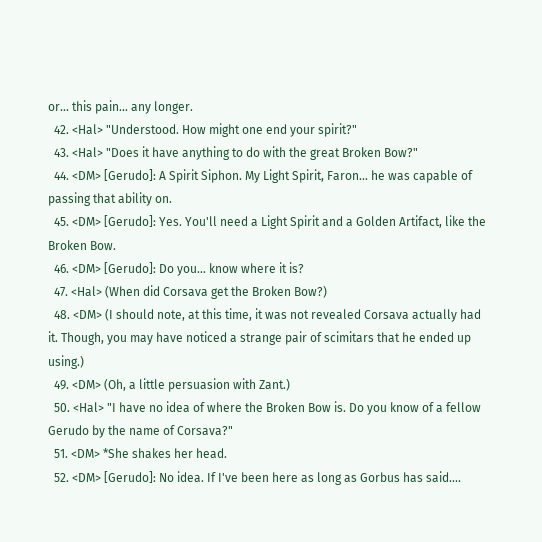or... this pain... any longer.
  42. <Hal> "Understood. How might one end your spirit?"
  43. <Hal> "Does it have anything to do with the great Broken Bow?"
  44. <DM> [Gerudo]: A Spirit Siphon. My Light Spirit, Faron... he was capable of passing that ability on.
  45. <DM> [Gerudo]: Yes. You'll need a Light Spirit and a Golden Artifact, like the Broken Bow.
  46. <DM> [Gerudo]: Do you... know where it is?
  47. <Hal> (When did Corsava get the Broken Bow?)
  48. <DM> (I should note, at this time, it was not revealed Corsava actually had it. Though, you may have noticed a strange pair of scimitars that he ended up using.)
  49. <DM> (Oh, a little persuasion with Zant.)
  50. <Hal> "I have no idea of where the Broken Bow is. Do you know of a fellow Gerudo by the name of Corsava?"
  51. <DM> *She shakes her head.
  52. <DM> [Gerudo]: No idea. If I've been here as long as Gorbus has said....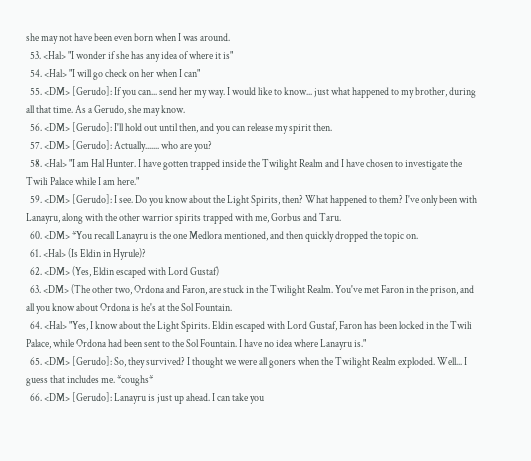she may not have been even born when I was around.
  53. <Hal> "I wonder if she has any idea of where it is"
  54. <Hal> "I will go check on her when I can"
  55. <DM> [Gerudo]: If you can... send her my way. I would like to know... just what happened to my brother, during all that time. As a Gerudo, she may know.
  56. <DM> [Gerudo]: I'll hold out until then, and you can release my spirit then.
  57. <DM> [Gerudo]: Actually....... who are you?
  58. <Hal> "I am Hal Hunter. I have gotten trapped inside the Twilight Realm and I have chosen to investigate the Twili Palace while I am here."
  59. <DM> [Gerudo]: I see. Do you know about the Light Spirits, then? What happened to them? I've only been with Lanayru, along with the other warrior spirits trapped with me, Gorbus and Taru.
  60. <DM> *You recall Lanayru is the one Medlora mentioned, and then quickly dropped the topic on.
  61. <Hal> (Is Eldin in Hyrule)?
  62. <DM> (Yes, Eldin escaped with Lord Gustaf)
  63. <DM> (The other two, Ordona and Faron, are stuck in the Twilight Realm. You've met Faron in the prison, and all you know about Ordona is he's at the Sol Fountain.
  64. <Hal> "Yes, I know about the Light Spirits. Eldin escaped with Lord Gustaf, Faron has been locked in the Twili Palace, while Ordona had been sent to the Sol Fountain. I have no idea where Lanayru is."
  65. <DM> [Gerudo]: So, they survived? I thought we were all goners when the Twilight Realm exploded. Well... I guess that includes me. *coughs*
  66. <DM> [Gerudo]: Lanayru is just up ahead. I can take you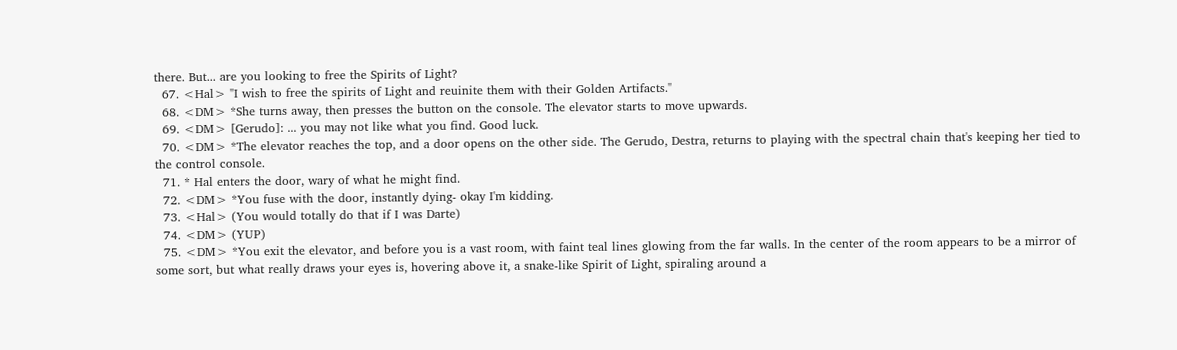there. But... are you looking to free the Spirits of Light?
  67. <Hal> "I wish to free the spirits of Light and reuinite them with their Golden Artifacts."
  68. <DM> *She turns away, then presses the button on the console. The elevator starts to move upwards.
  69. <DM> [Gerudo]: ... you may not like what you find. Good luck.
  70. <DM> *The elevator reaches the top, and a door opens on the other side. The Gerudo, Destra, returns to playing with the spectral chain that's keeping her tied to the control console.
  71. * Hal enters the door, wary of what he might find.
  72. <DM> *You fuse with the door, instantly dying- okay I'm kidding.
  73. <Hal> (You would totally do that if I was Darte)
  74. <DM> (YUP)
  75. <DM> *You exit the elevator, and before you is a vast room, with faint teal lines glowing from the far walls. In the center of the room appears to be a mirror of some sort, but what really draws your eyes is, hovering above it, a snake-like Spirit of Light, spiraling around a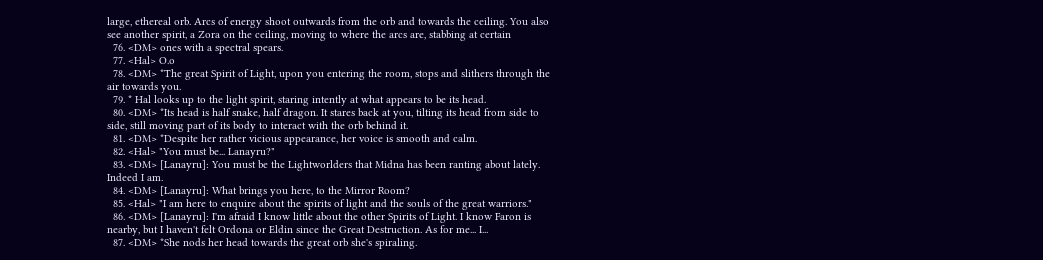large, ethereal orb. Arcs of energy shoot outwards from the orb and towards the ceiling. You also see another spirit, a Zora on the ceiling, moving to where the arcs are, stabbing at certain
  76. <DM> ones with a spectral spears.
  77. <Hal> O.o
  78. <DM> *The great Spirit of Light, upon you entering the room, stops and slithers through the air towards you.
  79. * Hal looks up to the light spirit, staring intently at what appears to be its head.
  80. <DM> *Its head is half snake, half dragon. It stares back at you, tilting its head from side to side, still moving part of its body to interact with the orb behind it.
  81. <DM> *Despite her rather vicious appearance, her voice is smooth and calm.
  82. <Hal> "You must be... Lanayru?"
  83. <DM> [Lanayru]: You must be the Lightworlders that Midna has been ranting about lately. Indeed I am.
  84. <DM> [Lanayru]: What brings you here, to the Mirror Room?
  85. <Hal> "I am here to enquire about the spirits of light and the souls of the great warriors."
  86. <DM> [Lanayru]: I'm afraid I know little about the other Spirits of Light. I know Faron is nearby, but I haven't felt Ordona or Eldin since the Great Destruction. As for me... I...
  87. <DM> *She nods her head towards the great orb she's spiraling.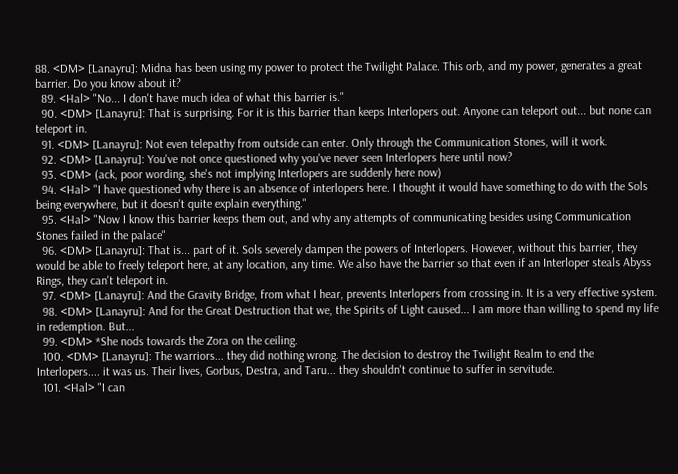88. <DM> [Lanayru]: Midna has been using my power to protect the Twilight Palace. This orb, and my power, generates a great barrier. Do you know about it?
  89. <Hal> "No... I don't have much idea of what this barrier is."
  90. <DM> [Lanayru]: That is surprising. For it is this barrier than keeps Interlopers out. Anyone can teleport out... but none can teleport in.
  91. <DM> [Lanayru]: Not even telepathy from outside can enter. Only through the Communication Stones, will it work.
  92. <DM> [Lanayru]: You've not once questioned why you've never seen Interlopers here until now?
  93. <DM> (ack, poor wording, she's not implying Interlopers are suddenly here now)
  94. <Hal> "I have questioned why there is an absence of interlopers here. I thought it would have something to do with the Sols being everywhere, but it doesn't quite explain everything."
  95. <Hal> "Now I know this barrier keeps them out, and why any attempts of communicating besides using Communication Stones failed in the palace"
  96. <DM> [Lanayru]: That is... part of it. Sols severely dampen the powers of Interlopers. However, without this barrier, they would be able to freely teleport here, at any location, any time. We also have the barrier so that even if an Interloper steals Abyss Rings, they can't teleport in.
  97. <DM> [Lanayru]: And the Gravity Bridge, from what I hear, prevents Interlopers from crossing in. It is a very effective system.
  98. <DM> [Lanayru]: And for the Great Destruction that we, the Spirits of Light caused... I am more than willing to spend my life in redemption. But...
  99. <DM> *She nods towards the Zora on the ceiling.
  100. <DM> [Lanayru]: The warriors... they did nothing wrong. The decision to destroy the Twilight Realm to end the Interlopers.... it was us. Their lives, Gorbus, Destra, and Taru... they shouldn't continue to suffer in servitude.
  101. <Hal> "I can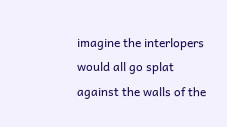imagine the interlopers would all go splat against the walls of the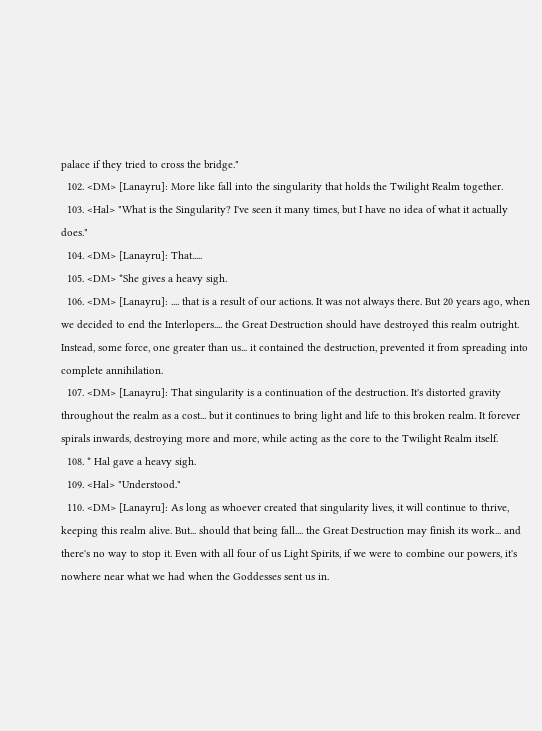palace if they tried to cross the bridge."
  102. <DM> [Lanayru]: More like fall into the singularity that holds the Twilight Realm together.
  103. <Hal> "What is the Singularity? I've seen it many times, but I have no idea of what it actually does."
  104. <DM> [Lanayru]: That.....
  105. <DM> *She gives a heavy sigh.
  106. <DM> [Lanayru]: .... that is a result of our actions. It was not always there. But 20 years ago, when we decided to end the Interlopers.... the Great Destruction should have destroyed this realm outright. Instead, some force, one greater than us... it contained the destruction, prevented it from spreading into complete annihilation.
  107. <DM> [Lanayru]: That singularity is a continuation of the destruction. It's distorted gravity throughout the realm as a cost... but it continues to bring light and life to this broken realm. It forever spirals inwards, destroying more and more, while acting as the core to the Twilight Realm itself.
  108. * Hal gave a heavy sigh.
  109. <Hal> "Understood."
  110. <DM> [Lanayru]: As long as whoever created that singularity lives, it will continue to thrive, keeping this realm alive. But... should that being fall.... the Great Destruction may finish its work... and there's no way to stop it. Even with all four of us Light Spirits, if we were to combine our powers, it's nowhere near what we had when the Goddesses sent us in.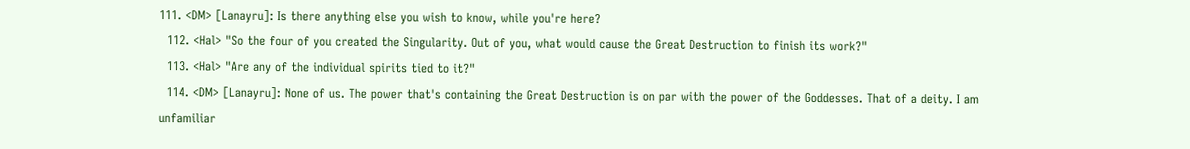111. <DM> [Lanayru]: Is there anything else you wish to know, while you're here?
  112. <Hal> "So the four of you created the Singularity. Out of you, what would cause the Great Destruction to finish its work?"
  113. <Hal> "Are any of the individual spirits tied to it?"
  114. <DM> [Lanayru]: None of us. The power that's containing the Great Destruction is on par with the power of the Goddesses. That of a deity. I am unfamiliar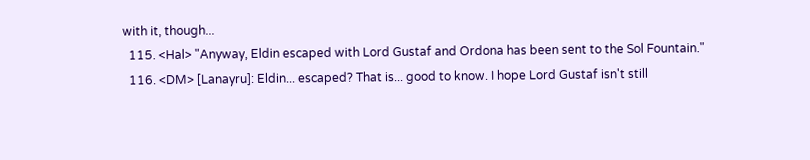with it, though...
  115. <Hal> "Anyway, Eldin escaped with Lord Gustaf and Ordona has been sent to the Sol Fountain."
  116. <DM> [Lanayru]: Eldin... escaped? That is... good to know. I hope Lord Gustaf isn't still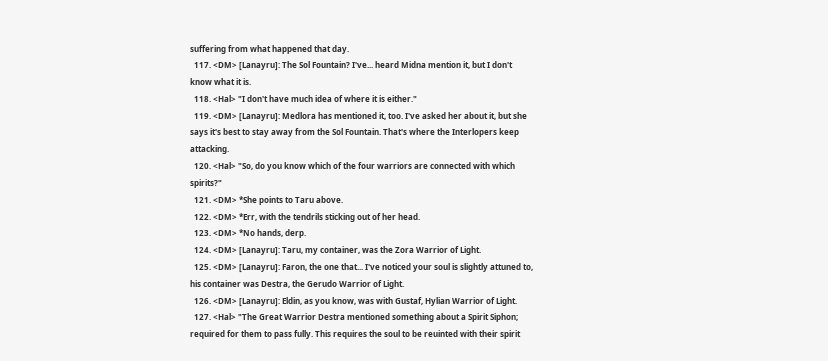suffering from what happened that day.
  117. <DM> [Lanayru]: The Sol Fountain? I've... heard Midna mention it, but I don't know what it is.
  118. <Hal> "I don't have much idea of where it is either."
  119. <DM> [Lanayru]: Medlora has mentioned it, too. I've asked her about it, but she says it's best to stay away from the Sol Fountain. That's where the Interlopers keep attacking.
  120. <Hal> "So, do you know which of the four warriors are connected with which spirits?"
  121. <DM> *She points to Taru above.
  122. <DM> *Err, with the tendrils sticking out of her head.
  123. <DM> *No hands, derp.
  124. <DM> [Lanayru]: Taru, my container, was the Zora Warrior of Light.
  125. <DM> [Lanayru]: Faron, the one that... I've noticed your soul is slightly attuned to, his container was Destra, the Gerudo Warrior of Light.
  126. <DM> [Lanayru]: Eldin, as you know, was with Gustaf, Hylian Warrior of Light.
  127. <Hal> "The Great Warrior Destra mentioned something about a Spirit Siphon; required for them to pass fully. This requires the soul to be reuinted with their spirit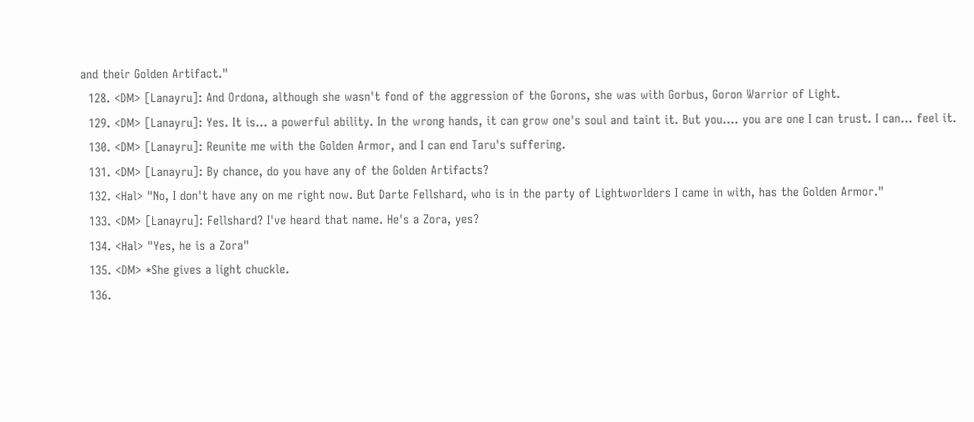and their Golden Artifact."
  128. <DM> [Lanayru]: And Ordona, although she wasn't fond of the aggression of the Gorons, she was with Gorbus, Goron Warrior of Light.
  129. <DM> [Lanayru]: Yes. It is... a powerful ability. In the wrong hands, it can grow one's soul and taint it. But you.... you are one I can trust. I can... feel it.
  130. <DM> [Lanayru]: Reunite me with the Golden Armor, and I can end Taru's suffering.
  131. <DM> [Lanayru]: By chance, do you have any of the Golden Artifacts?
  132. <Hal> "No, I don't have any on me right now. But Darte Fellshard, who is in the party of Lightworlders I came in with, has the Golden Armor."
  133. <DM> [Lanayru]: Fellshard? I've heard that name. He's a Zora, yes?
  134. <Hal> "Yes, he is a Zora"
  135. <DM> *She gives a light chuckle.
  136.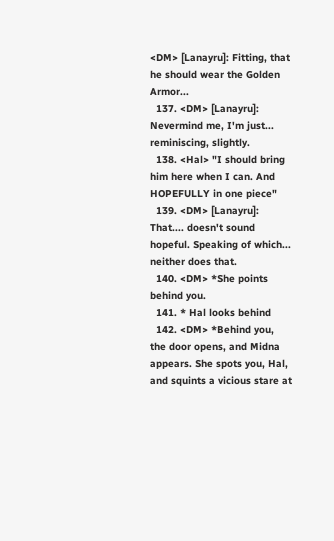<DM> [Lanayru]: Fitting, that he should wear the Golden Armor...
  137. <DM> [Lanayru]: Nevermind me, I'm just... reminiscing, slightly.
  138. <Hal> "I should bring him here when I can. And HOPEFULLY in one piece"
  139. <DM> [Lanayru]: That.... doesn't sound hopeful. Speaking of which... neither does that.
  140. <DM> *She points behind you.
  141. * Hal looks behind
  142. <DM> *Behind you, the door opens, and Midna appears. She spots you, Hal, and squints a vicious stare at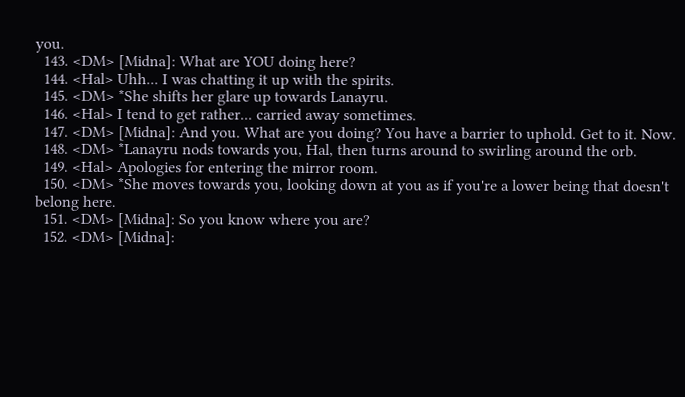you.
  143. <DM> [Midna]: What are YOU doing here?
  144. <Hal> Uhh... I was chatting it up with the spirits.
  145. <DM> *She shifts her glare up towards Lanayru.
  146. <Hal> I tend to get rather... carried away sometimes.
  147. <DM> [Midna]: And you. What are you doing? You have a barrier to uphold. Get to it. Now.
  148. <DM> *Lanayru nods towards you, Hal, then turns around to swirling around the orb.
  149. <Hal> Apologies for entering the mirror room.
  150. <DM> *She moves towards you, looking down at you as if you're a lower being that doesn't belong here.
  151. <DM> [Midna]: So you know where you are?
  152. <DM> [Midna]: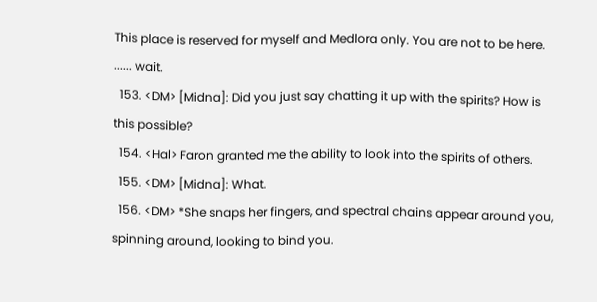This place is reserved for myself and Medlora only. You are not to be here. ...... wait.
  153. <DM> [Midna]: Did you just say chatting it up with the spirits? How is this possible?
  154. <Hal> Faron granted me the ability to look into the spirits of others.
  155. <DM> [Midna]: What.
  156. <DM> *She snaps her fingers, and spectral chains appear around you, spinning around, looking to bind you.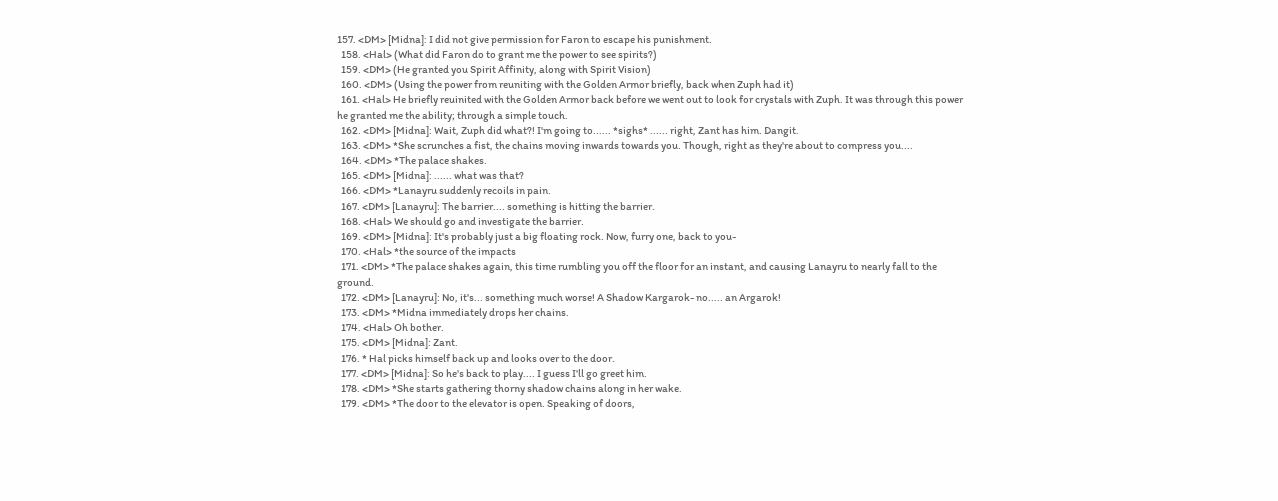157. <DM> [Midna]: I did not give permission for Faron to escape his punishment.
  158. <Hal> (What did Faron do to grant me the power to see spirits?)
  159. <DM> (He granted you Spirit Affinity, along with Spirit Vision)
  160. <DM> (Using the power from reuniting with the Golden Armor briefly, back when Zuph had it)
  161. <Hal> He briefly reuinited with the Golden Armor back before we went out to look for crystals with Zuph. It was through this power he granted me the ability; through a simple touch.
  162. <DM> [Midna]: Wait, Zuph did what?! I'm going to...... *sighs* ...... right, Zant has him. Dangit.
  163. <DM> *She scrunches a fist, the chains moving inwards towards you. Though, right as they're about to compress you....
  164. <DM> *The palace shakes.
  165. <DM> [Midna]: ...... what was that?
  166. <DM> *Lanayru suddenly recoils in pain.
  167. <DM> [Lanayru]: The barrier.... something is hitting the barrier.
  168. <Hal> We should go and investigate the barrier.
  169. <DM> [Midna]: It's probably just a big floating rock. Now, furry one, back to you-
  170. <Hal> *the source of the impacts
  171. <DM> *The palace shakes again, this time rumbling you off the floor for an instant, and causing Lanayru to nearly fall to the ground.
  172. <DM> [Lanayru]: No, it's... something much worse! A Shadow Kargarok- no..... an Argarok!
  173. <DM> *Midna immediately drops her chains.
  174. <Hal> Oh bother.
  175. <DM> [Midna]: Zant.
  176. * Hal picks himself back up and looks over to the door.
  177. <DM> [Midna]: So he's back to play.... I guess I'll go greet him.
  178. <DM> *She starts gathering thorny shadow chains along in her wake.
  179. <DM> *The door to the elevator is open. Speaking of doors,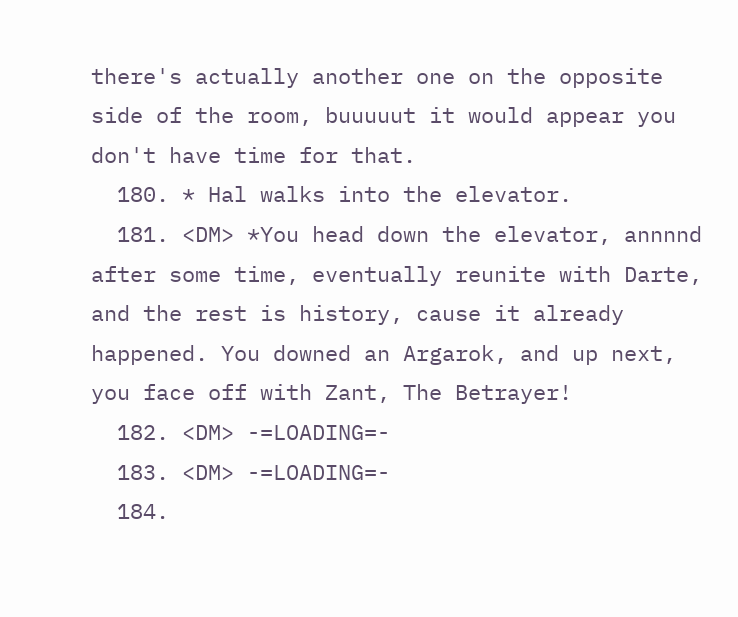there's actually another one on the opposite side of the room, buuuuut it would appear you don't have time for that.
  180. * Hal walks into the elevator.
  181. <DM> *You head down the elevator, annnnd after some time, eventually reunite with Darte, and the rest is history, cause it already happened. You downed an Argarok, and up next, you face off with Zant, The Betrayer!
  182. <DM> -=LOADING=-
  183. <DM> -=LOADING=-
  184.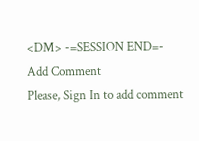<DM> -=SESSION END=-
Add Comment
Please, Sign In to add comment